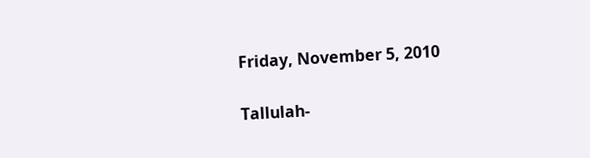Friday, November 5, 2010

Tallulah-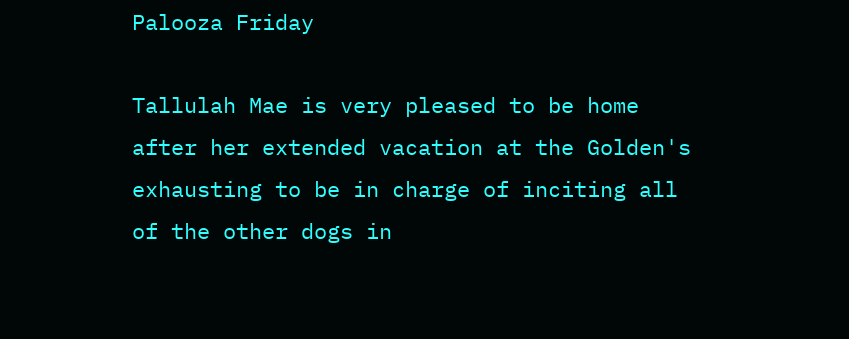Palooza Friday

Tallulah Mae is very pleased to be home after her extended vacation at the Golden's exhausting to be in charge of inciting all of the other dogs in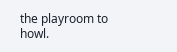the playroom to howl.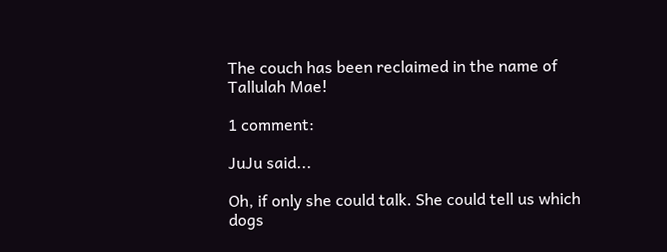The couch has been reclaimed in the name of Tallulah Mae!

1 comment:

JuJu said...

Oh, if only she could talk. She could tell us which dogs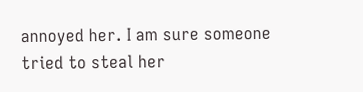annoyed her. I am sure someone tried to steal her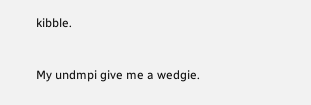kibble.


My undmpi give me a wedgie.